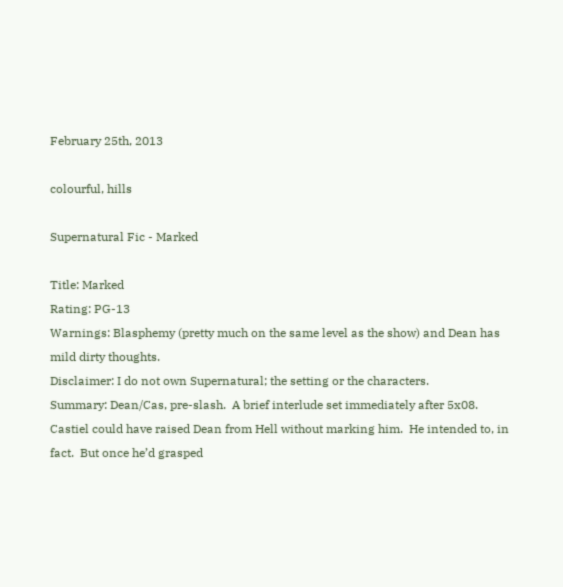February 25th, 2013

colourful, hills

Supernatural Fic - Marked

Title: Marked
Rating: PG-13
Warnings: Blasphemy (pretty much on the same level as the show) and Dean has mild dirty thoughts.
Disclaimer: I do not own Supernatural; the setting or the characters.
Summary: Dean/Cas, pre-slash.  A brief interlude set immediately after 5x08.  Castiel could have raised Dean from Hell without marking him.  He intended to, in fact.  But once he’d grasped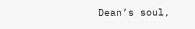Dean’s soul,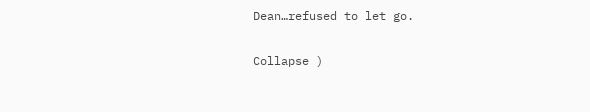Dean…refused to let go.

Collapse )